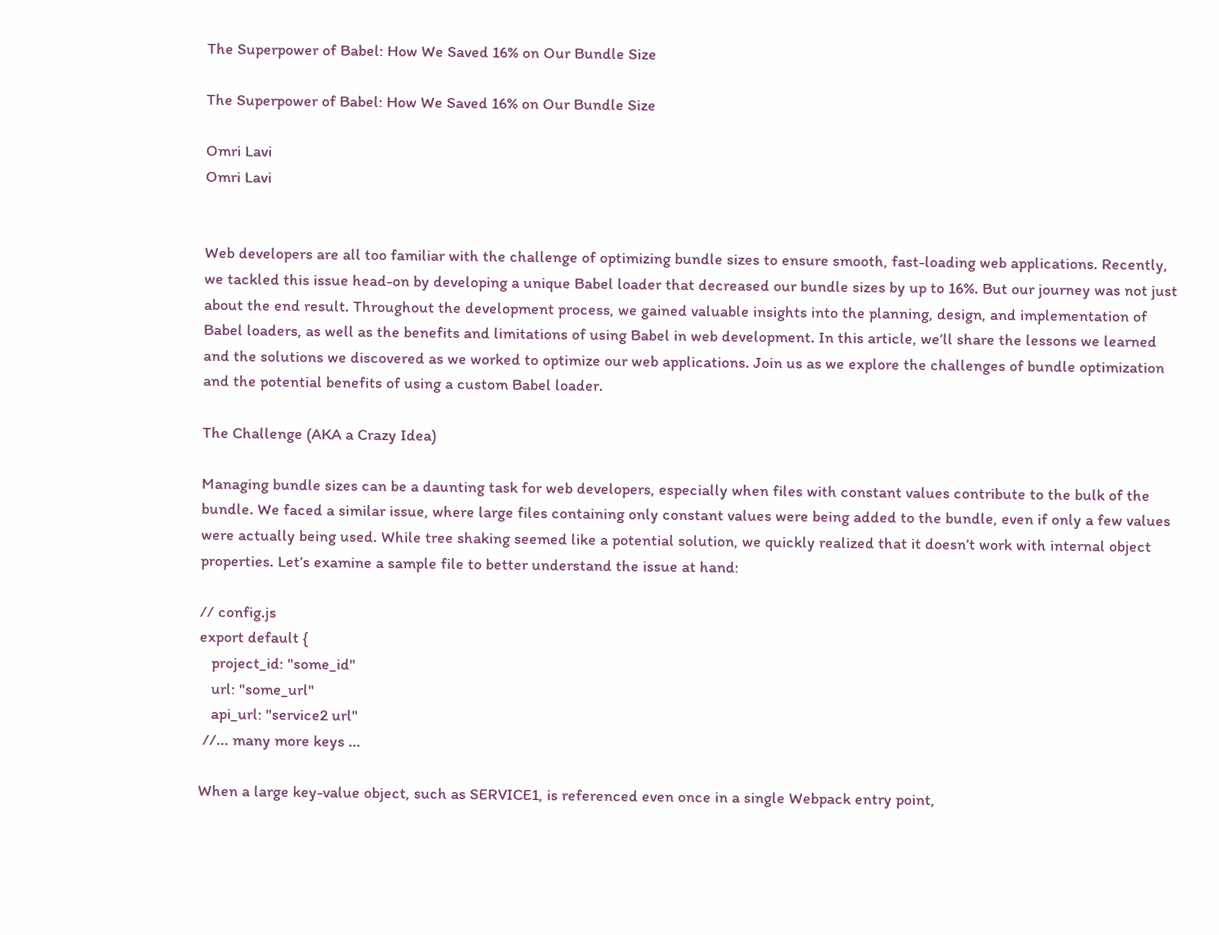The Superpower of Babel: How We Saved 16% on Our Bundle Size

The Superpower of Babel: How We Saved 16% on Our Bundle Size

Omri Lavi
Omri Lavi


Web developers are all too familiar with the challenge of optimizing bundle sizes to ensure smooth, fast-loading web applications. Recently, we tackled this issue head-on by developing a unique Babel loader that decreased our bundle sizes by up to 16%. But our journey was not just about the end result. Throughout the development process, we gained valuable insights into the planning, design, and implementation of Babel loaders, as well as the benefits and limitations of using Babel in web development. In this article, we’ll share the lessons we learned and the solutions we discovered as we worked to optimize our web applications. Join us as we explore the challenges of bundle optimization and the potential benefits of using a custom Babel loader.

The Challenge (AKA a Crazy Idea)

Managing bundle sizes can be a daunting task for web developers, especially when files with constant values contribute to the bulk of the bundle. We faced a similar issue, where large files containing only constant values were being added to the bundle, even if only a few values were actually being used. While tree shaking seemed like a potential solution, we quickly realized that it doesn’t work with internal object properties. Let’s examine a sample file to better understand the issue at hand:

// config.js
export default {
   project_id: "some_id"
   url: "some_url"
   api_url: "service2 url"
 //... many more keys ...

When a large key-value object, such as SERVICE1, is referenced even once in a single Webpack entry point,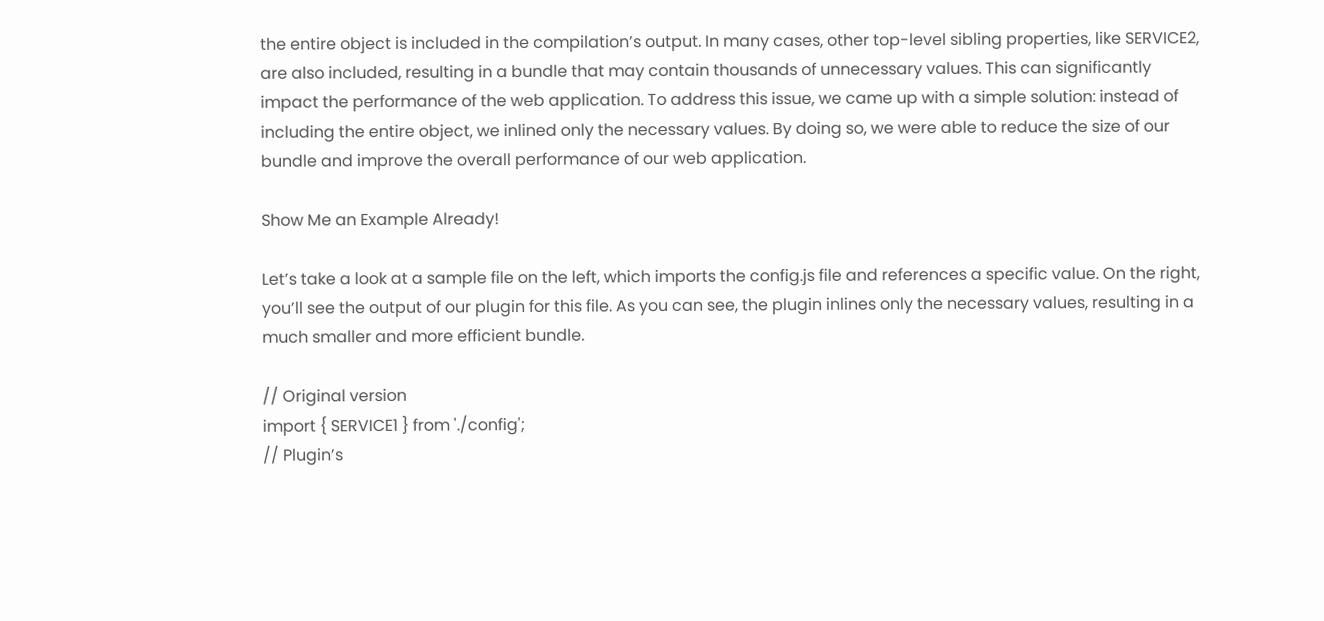the entire object is included in the compilation’s output. In many cases, other top-level sibling properties, like SERVICE2, are also included, resulting in a bundle that may contain thousands of unnecessary values. This can significantly impact the performance of the web application. To address this issue, we came up with a simple solution: instead of including the entire object, we inlined only the necessary values. By doing so, we were able to reduce the size of our bundle and improve the overall performance of our web application.

Show Me an Example Already!

Let’s take a look at a sample file on the left, which imports the config.js file and references a specific value. On the right, you’ll see the output of our plugin for this file. As you can see, the plugin inlines only the necessary values, resulting in a much smaller and more efficient bundle.

// Original version
import { SERVICE1 } from './config';
// Plugin’s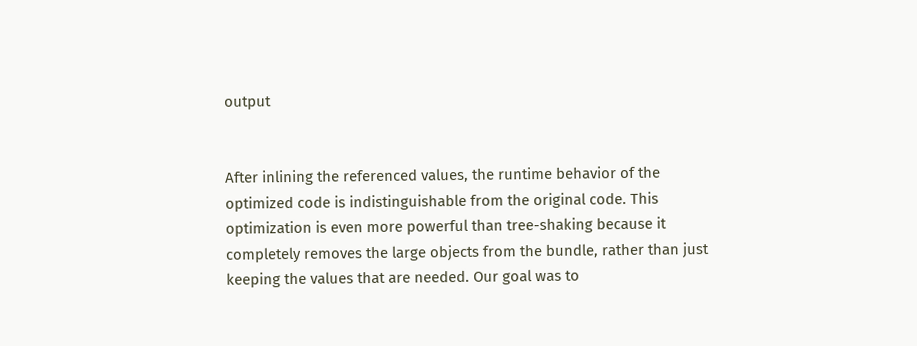output


After inlining the referenced values, the runtime behavior of the optimized code is indistinguishable from the original code. This optimization is even more powerful than tree-shaking because it completely removes the large objects from the bundle, rather than just keeping the values that are needed. Our goal was to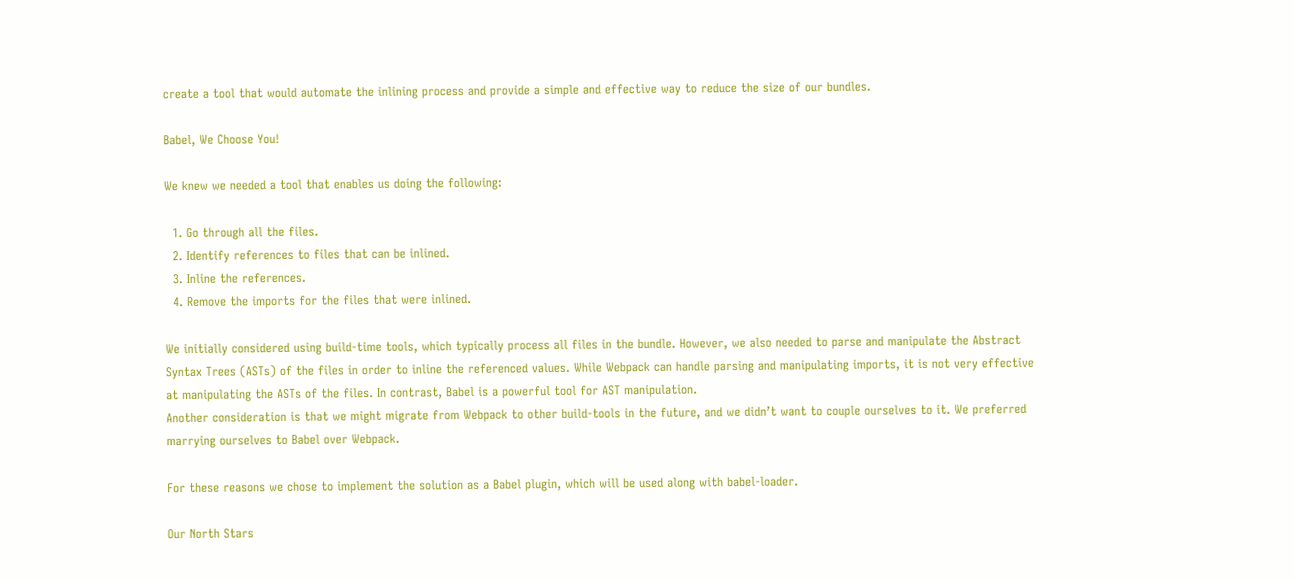create a tool that would automate the inlining process and provide a simple and effective way to reduce the size of our bundles.

Babel, We Choose You!

We knew we needed a tool that enables us doing the following:

  1. Go through all the files.
  2. Identify references to files that can be inlined.
  3. Inline the references.
  4. Remove the imports for the files that were inlined.

We initially considered using build-time tools, which typically process all files in the bundle. However, we also needed to parse and manipulate the Abstract Syntax Trees (ASTs) of the files in order to inline the referenced values. While Webpack can handle parsing and manipulating imports, it is not very effective at manipulating the ASTs of the files. In contrast, Babel is a powerful tool for AST manipulation.
Another consideration is that we might migrate from Webpack to other build-tools in the future, and we didn’t want to couple ourselves to it. We preferred marrying ourselves to Babel over Webpack.

For these reasons we chose to implement the solution as a Babel plugin, which will be used along with babel-loader.

Our North Stars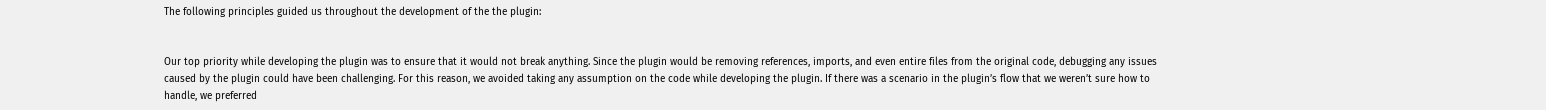The following principles guided us throughout the development of the the plugin:


Our top priority while developing the plugin was to ensure that it would not break anything. Since the plugin would be removing references, imports, and even entire files from the original code, debugging any issues caused by the plugin could have been challenging. For this reason, we avoided taking any assumption on the code while developing the plugin. If there was a scenario in the plugin’s flow that we weren’t sure how to handle, we preferred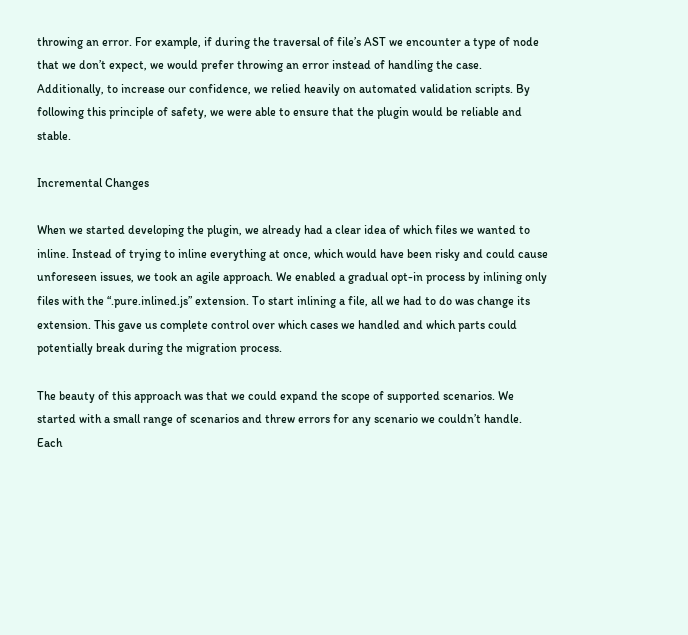throwing an error. For example, if during the traversal of file’s AST we encounter a type of node that we don’t expect, we would prefer throwing an error instead of handling the case. Additionally, to increase our confidence, we relied heavily on automated validation scripts. By following this principle of safety, we were able to ensure that the plugin would be reliable and stable.

Incremental Changes

When we started developing the plugin, we already had a clear idea of which files we wanted to inline. Instead of trying to inline everything at once, which would have been risky and could cause unforeseen issues, we took an agile approach. We enabled a gradual opt-in process by inlining only files with the “.pure.inlined.js” extension. To start inlining a file, all we had to do was change its extension. This gave us complete control over which cases we handled and which parts could potentially break during the migration process.

The beauty of this approach was that we could expand the scope of supported scenarios. We started with a small range of scenarios and threw errors for any scenario we couldn’t handle. Each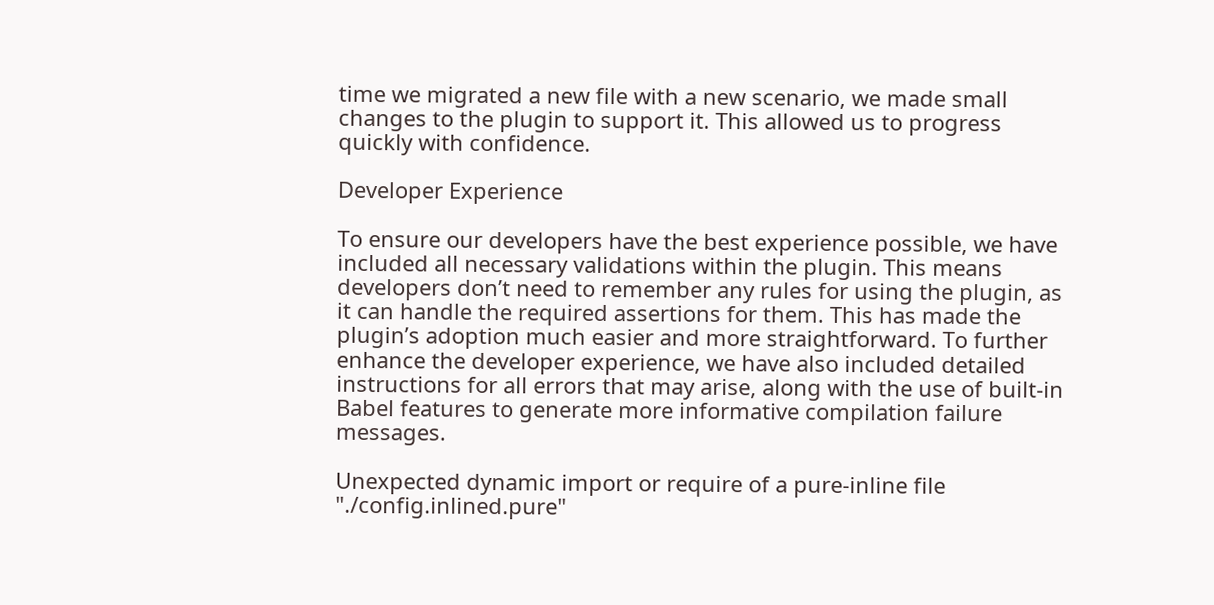time we migrated a new file with a new scenario, we made small changes to the plugin to support it. This allowed us to progress quickly with confidence.

Developer Experience

To ensure our developers have the best experience possible, we have included all necessary validations within the plugin. This means developers don’t need to remember any rules for using the plugin, as it can handle the required assertions for them. This has made the plugin’s adoption much easier and more straightforward. To further enhance the developer experience, we have also included detailed instructions for all errors that may arise, along with the use of built-in Babel features to generate more informative compilation failure messages.

Unexpected dynamic import or require of a pure-inline file "./config.inlined.pure"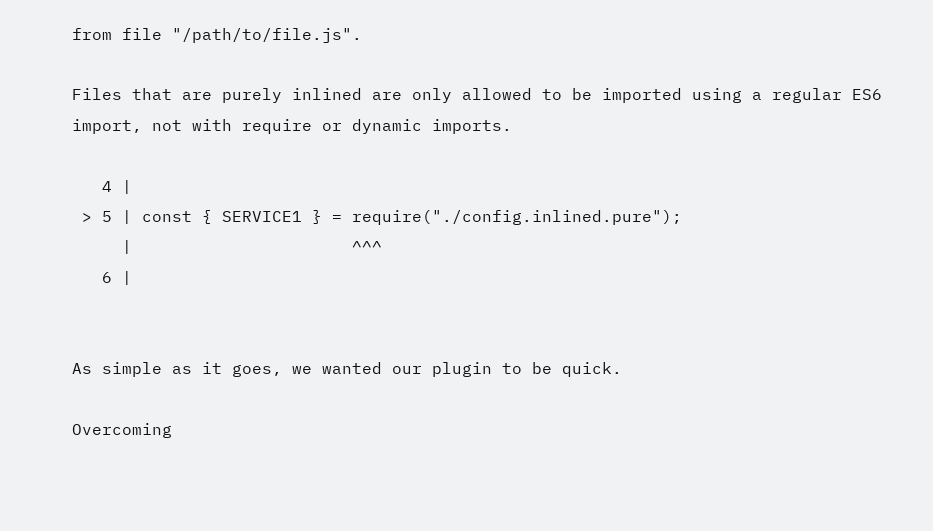from file "/path/to/file.js".

Files that are purely inlined are only allowed to be imported using a regular ES6 import, not with require or dynamic imports.

   4 |
 > 5 | const { SERVICE1 } = require("./config.inlined.pure");
     |                      ^^^
   6 |


As simple as it goes, we wanted our plugin to be quick.

Overcoming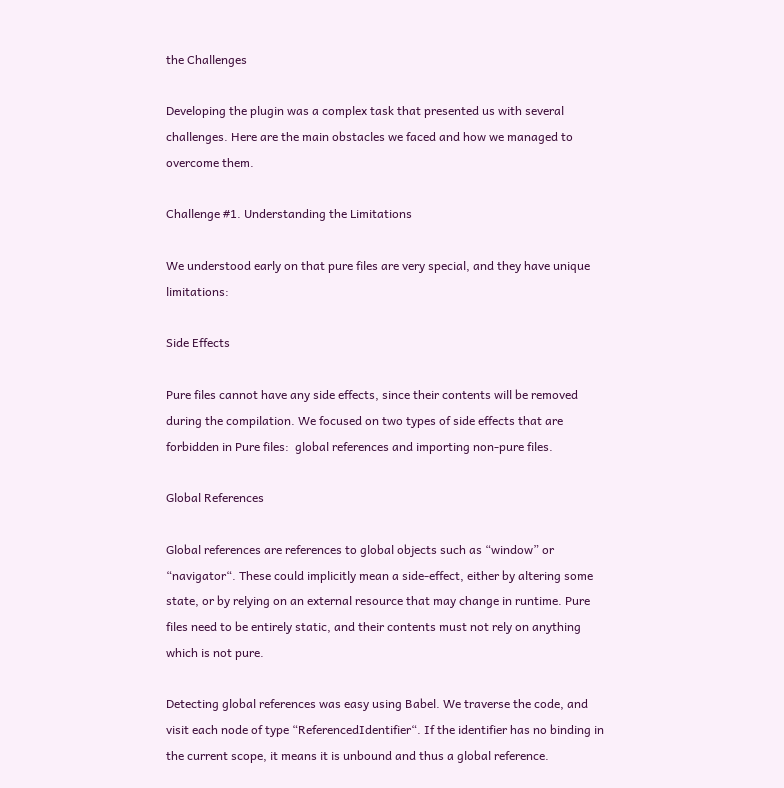the Challenges

Developing the plugin was a complex task that presented us with several challenges. Here are the main obstacles we faced and how we managed to overcome them.

Challenge #1. Understanding the Limitations

We understood early on that pure files are very special, and they have unique limitations:

Side Effects

Pure files cannot have any side effects, since their contents will be removed during the compilation. We focused on two types of side effects that are forbidden in Pure files:  global references and importing non-pure files.

Global References

Global references are references to global objects such as “window” or “navigator“. These could implicitly mean a side-effect, either by altering some state, or by relying on an external resource that may change in runtime. Pure files need to be entirely static, and their contents must not rely on anything which is not pure.

Detecting global references was easy using Babel. We traverse the code, and visit each node of type “ReferencedIdentifier“. If the identifier has no binding in the current scope, it means it is unbound and thus a global reference.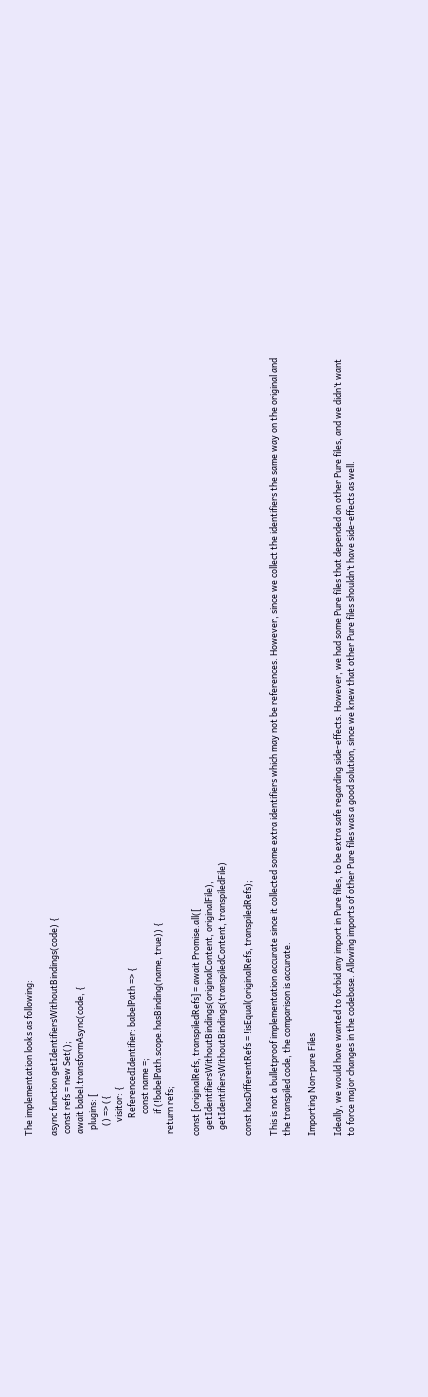The implementation looks as following:

async function getIdentifiersWithoutBindings(code) {
 const refs = new Set();
 await babel.transformAsync(code, {
   plugins: [
     () => ({
       visitor: {
         ReferencedIdentifier: babelPath => {
           const name =;
           if (!babelPath.scope.hasBinding(name, true)) {
 return refs;

const [originalRefs, transpiledRefs] = await Promise.all([
   getIdentifiersWithoutBindings(originalContent, originalFile),
   getIdentifiersWithoutBindings(transpiledContent, transpiledFile)

const hasDifferentRefs = !isEqual(originalRefs, transpiledRefs);

This is not a bulletproof implementation accurate since it collected some extra identifiers which may not be references. However, since we collect the identifiers the same way on the original and the transpiled code, the comparison is accurate.

Importing Non-pure Files

Ideally, we would have wanted to forbid any import in Pure files, to be extra safe regarding side-effects. However, we had some Pure files that depended on other Pure files, and we didn’t want to force major changes in the codebase. Allowing imports of other Pure files was a good solution, since we knew that other Pure files shouldn’t have side-effects as well.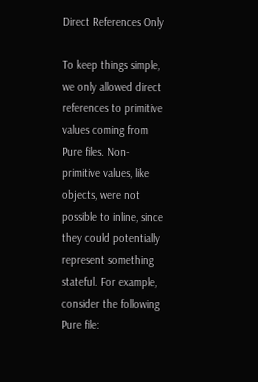Direct References Only

To keep things simple, we only allowed direct references to primitive values coming from Pure files. Non-primitive values, like objects, were not possible to inline, since they could potentially represent something stateful. For example, consider the following Pure file: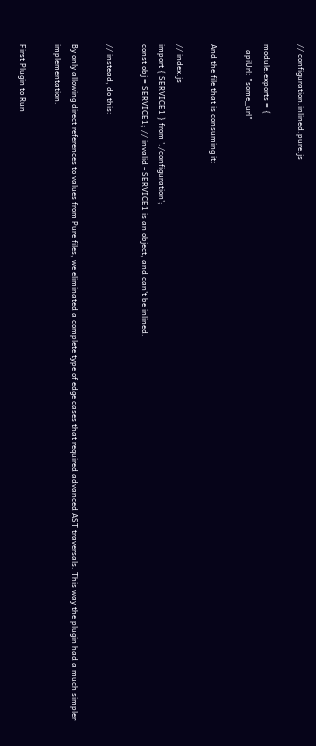// configuration.inlined.pure.js

module.exports = {
   apiUrl: "some_url"

And the file that is consuming it:

// index.js
import { SERVICE1 } from './configuration';
const obj = SERVICE1; // invalid - SERVICE1 is an object, and can't be inlined.

// instead, do this:

By only allowing direct references to values from Pure files, we eliminated a complete type of edge cases that required advanced AST traversals. This way the plugin had a much simpler implementation.

First Plugin to Run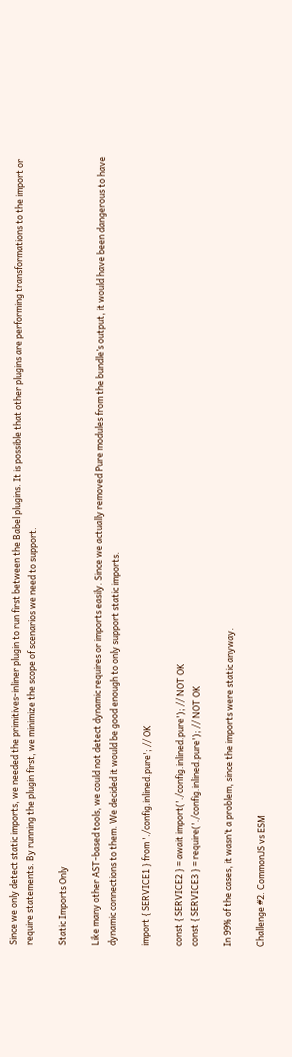Since we only detect static imports, we needed the primitives-inliner plugin to run first between the Babel plugins. It is possible that other plugins are performing transformations to the import or require statements. By running the plugin first, we minimize the scope of scenarios we need to support.

Static Imports Only

Like many other AST-based tools, we could not detect dynamic requires or imports easily. Since we actually removed Pure modules from the bundle’s output, it would have been dangerous to have dynamic connections to them. We decided it would be good enough to only support static imports.

import { SERVICE1 } from './config.inlined.pure'; // OK

const { SERVICE2 } = await import('./config.inlined.pure'); // NOT OK
const { SERVICE3 } = require('./config.inlined.pure'); // NOT OK

In 99% of the cases, it wasn’t a problem, since the imports were static anyway.

Challenge #2. CommonJS vs ESM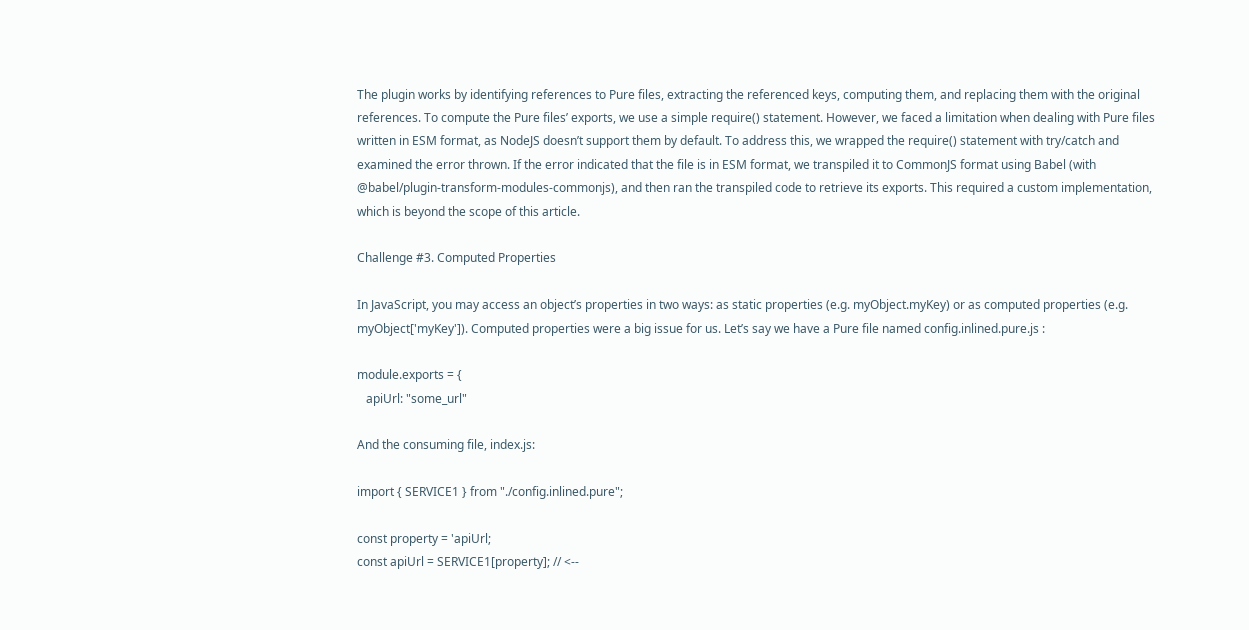The plugin works by identifying references to Pure files, extracting the referenced keys, computing them, and replacing them with the original references. To compute the Pure files’ exports, we use a simple require() statement. However, we faced a limitation when dealing with Pure files written in ESM format, as NodeJS doesn’t support them by default. To address this, we wrapped the require() statement with try/catch and examined the error thrown. If the error indicated that the file is in ESM format, we transpiled it to CommonJS format using Babel (with @babel/plugin-transform-modules-commonjs), and then ran the transpiled code to retrieve its exports. This required a custom implementation, which is beyond the scope of this article.

Challenge #3. Computed Properties

In JavaScript, you may access an object’s properties in two ways: as static properties (e.g. myObject.myKey) or as computed properties (e.g. myObject['myKey']). Computed properties were a big issue for us. Let’s say we have a Pure file named config.inlined.pure.js :

module.exports = {
   apiUrl: "some_url"

And the consuming file, index.js:

import { SERVICE1 } from "./config.inlined.pure";

const property = 'apiUrl;
const apiUrl = SERVICE1[property]; // <--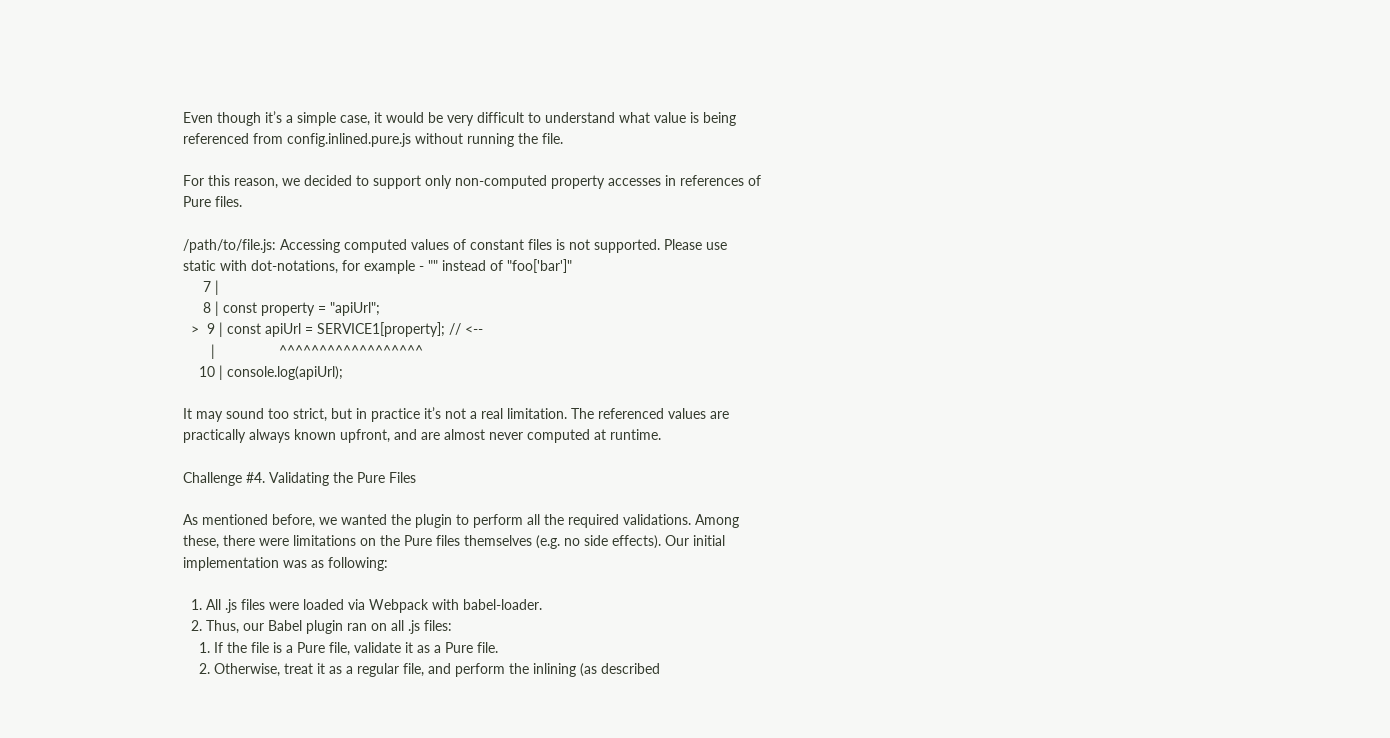Even though it’s a simple case, it would be very difficult to understand what value is being referenced from config.inlined.pure.js without running the file.

For this reason, we decided to support only non-computed property accesses in references of Pure files.

/path/to/file.js: Accessing computed values of constant files is not supported. Please use static with dot-notations, for example - "" instead of "foo['bar']"
     7 |
     8 | const property = "apiUrl";
  >  9 | const apiUrl = SERVICE1[property]; // <--
       |                ^^^^^^^^^^^^^^^^^^
    10 | console.log(apiUrl);

It may sound too strict, but in practice it’s not a real limitation. The referenced values are practically always known upfront, and are almost never computed at runtime.

Challenge #4. Validating the Pure Files

As mentioned before, we wanted the plugin to perform all the required validations. Among these, there were limitations on the Pure files themselves (e.g. no side effects). Our initial implementation was as following:

  1. All .js files were loaded via Webpack with babel-loader.
  2. Thus, our Babel plugin ran on all .js files:
    1. If the file is a Pure file, validate it as a Pure file.
    2. Otherwise, treat it as a regular file, and perform the inlining (as described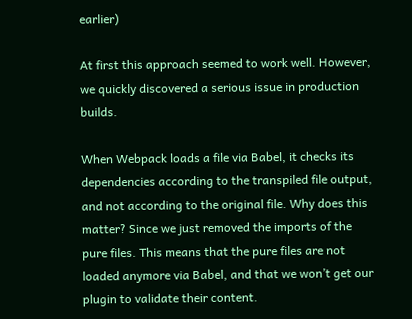earlier)

At first this approach seemed to work well. However, we quickly discovered a serious issue in production builds.

When Webpack loads a file via Babel, it checks its dependencies according to the transpiled file output, and not according to the original file. Why does this matter? Since we just removed the imports of the pure files. This means that the pure files are not loaded anymore via Babel, and that we won’t get our plugin to validate their content.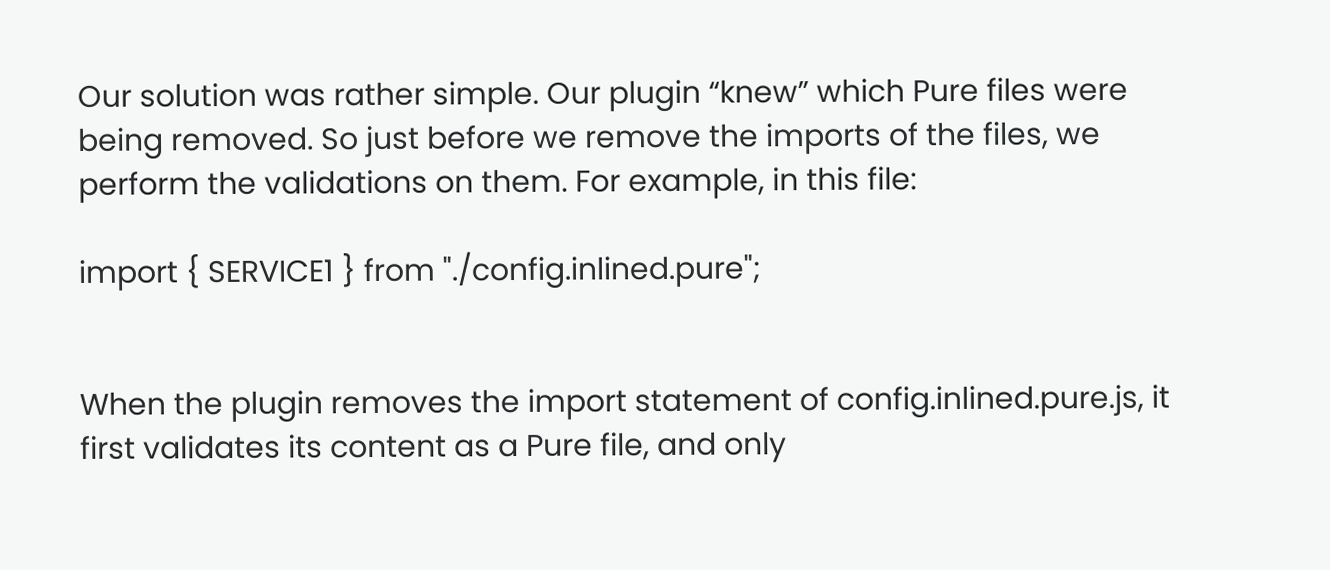Our solution was rather simple. Our plugin “knew” which Pure files were being removed. So just before we remove the imports of the files, we perform the validations on them. For example, in this file:

import { SERVICE1 } from "./config.inlined.pure";


When the plugin removes the import statement of config.inlined.pure.js, it first validates its content as a Pure file, and only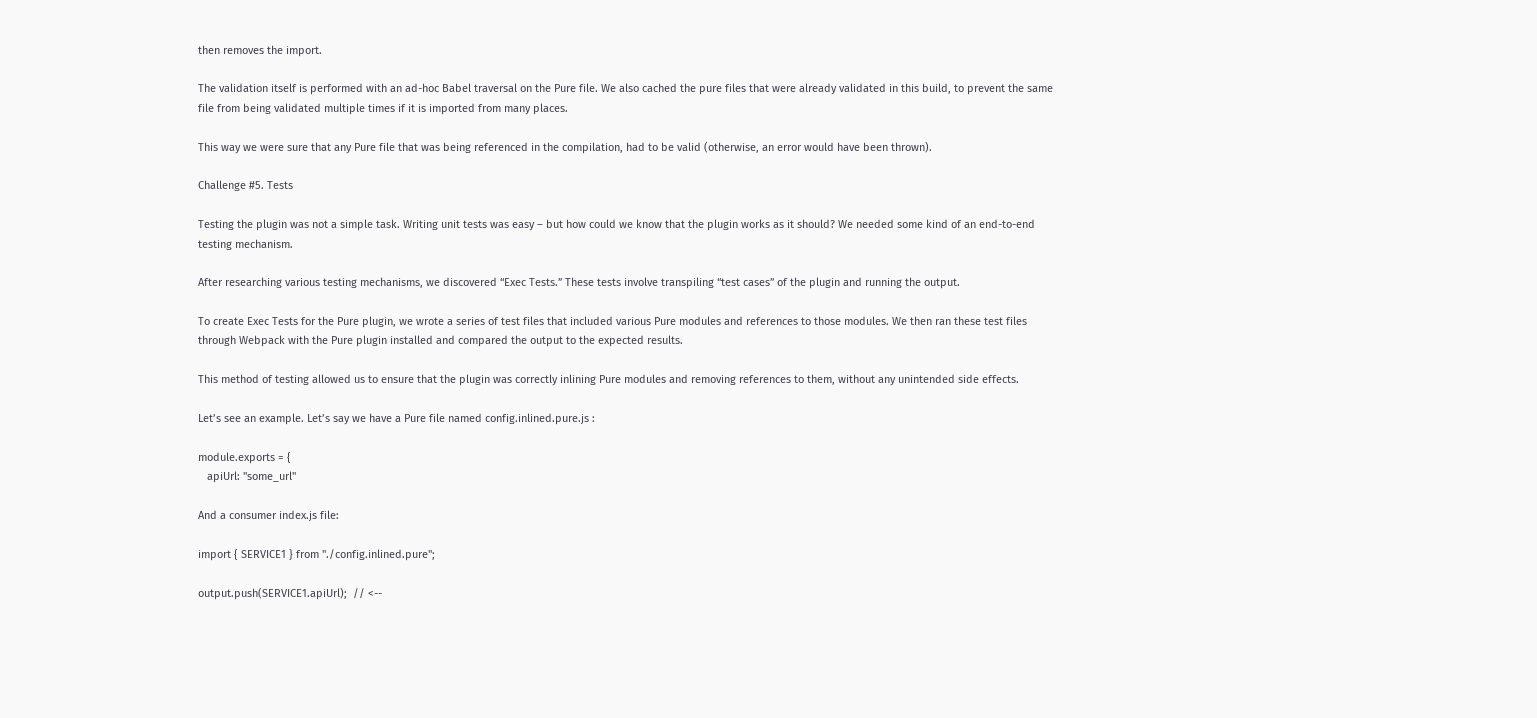then removes the import.

The validation itself is performed with an ad-hoc Babel traversal on the Pure file. We also cached the pure files that were already validated in this build, to prevent the same file from being validated multiple times if it is imported from many places.

This way we were sure that any Pure file that was being referenced in the compilation, had to be valid (otherwise, an error would have been thrown).

Challenge #5. Tests

Testing the plugin was not a simple task. Writing unit tests was easy – but how could we know that the plugin works as it should? We needed some kind of an end-to-end testing mechanism.

After researching various testing mechanisms, we discovered “Exec Tests.” These tests involve transpiling “test cases” of the plugin and running the output.

To create Exec Tests for the Pure plugin, we wrote a series of test files that included various Pure modules and references to those modules. We then ran these test files through Webpack with the Pure plugin installed and compared the output to the expected results.

This method of testing allowed us to ensure that the plugin was correctly inlining Pure modules and removing references to them, without any unintended side effects.

Let’s see an example. Let’s say we have a Pure file named config.inlined.pure.js :

module.exports = {
   apiUrl: "some_url"

And a consumer index.js file:

import { SERVICE1 } from "./config.inlined.pure";

output.push(SERVICE1.apiUrl);  // <--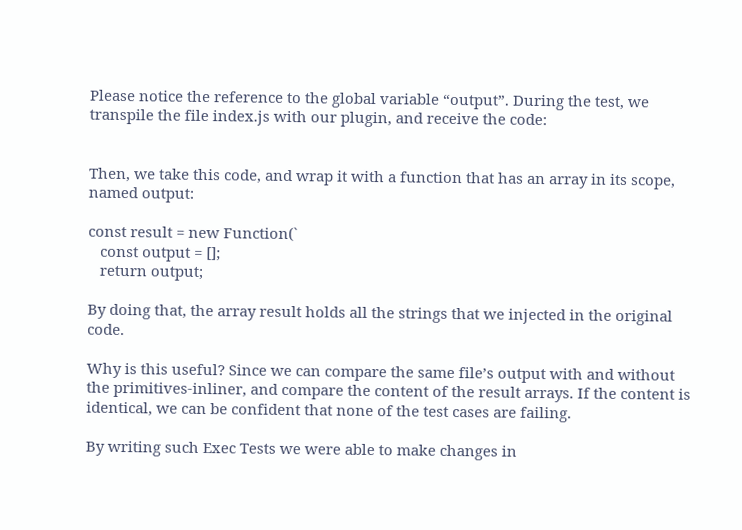Please notice the reference to the global variable “output”. During the test, we transpile the file index.js with our plugin, and receive the code:


Then, we take this code, and wrap it with a function that has an array in its scope, named output:

const result = new Function(`
   const output = [];
   return output;

By doing that, the array result holds all the strings that we injected in the original code.

Why is this useful? Since we can compare the same file’s output with and without the primitives-inliner, and compare the content of the result arrays. If the content is identical, we can be confident that none of the test cases are failing.

By writing such Exec Tests we were able to make changes in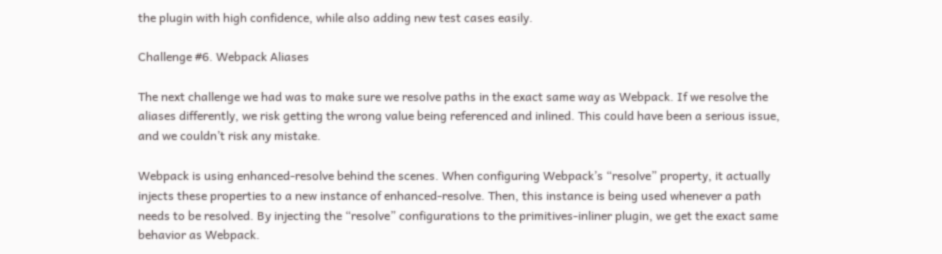the plugin with high confidence, while also adding new test cases easily.

Challenge #6. Webpack Aliases

The next challenge we had was to make sure we resolve paths in the exact same way as Webpack. If we resolve the aliases differently, we risk getting the wrong value being referenced and inlined. This could have been a serious issue, and we couldn’t risk any mistake.

Webpack is using enhanced-resolve behind the scenes. When configuring Webpack’s “resolve” property, it actually injects these properties to a new instance of enhanced-resolve. Then, this instance is being used whenever a path needs to be resolved. By injecting the “resolve” configurations to the primitives-inliner plugin, we get the exact same behavior as Webpack.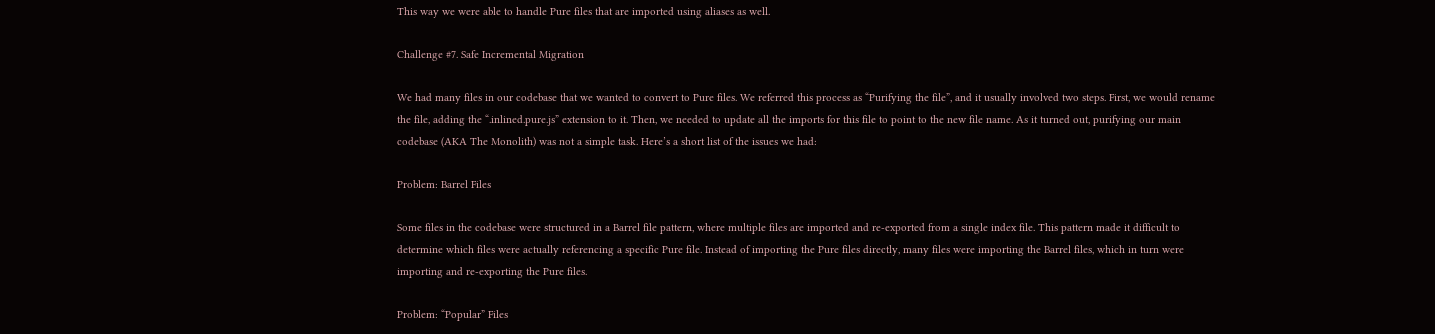This way we were able to handle Pure files that are imported using aliases as well.

Challenge #7. Safe Incremental Migration

We had many files in our codebase that we wanted to convert to Pure files. We referred this process as “Purifying the file”, and it usually involved two steps. First, we would rename the file, adding the “.inlined.pure.js” extension to it. Then, we needed to update all the imports for this file to point to the new file name. As it turned out, purifying our main codebase (AKA The Monolith) was not a simple task. Here’s a short list of the issues we had:

Problem: Barrel Files

Some files in the codebase were structured in a Barrel file pattern, where multiple files are imported and re-exported from a single index file. This pattern made it difficult to determine which files were actually referencing a specific Pure file. Instead of importing the Pure files directly, many files were importing the Barrel files, which in turn were importing and re-exporting the Pure files.

Problem: “Popular” Files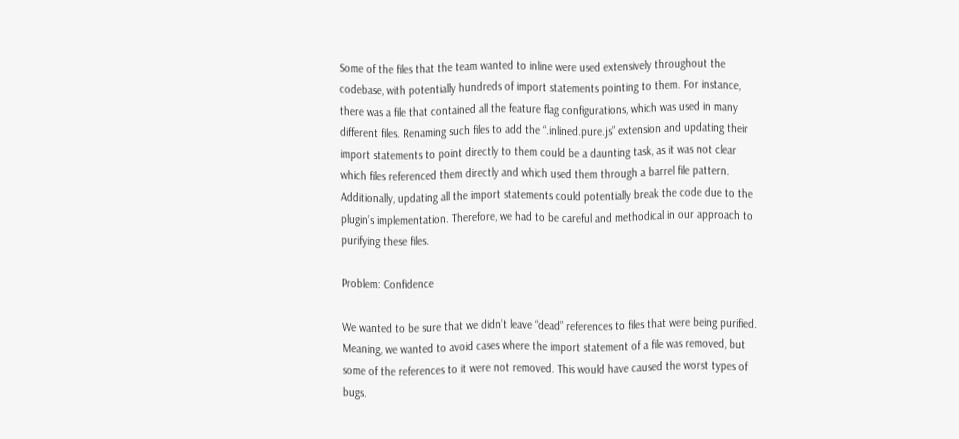Some of the files that the team wanted to inline were used extensively throughout the codebase, with potentially hundreds of import statements pointing to them. For instance, there was a file that contained all the feature flag configurations, which was used in many different files. Renaming such files to add the “.inlined.pure.js” extension and updating their import statements to point directly to them could be a daunting task, as it was not clear which files referenced them directly and which used them through a barrel file pattern. Additionally, updating all the import statements could potentially break the code due to the plugin’s implementation. Therefore, we had to be careful and methodical in our approach to purifying these files.

Problem: Confidence

We wanted to be sure that we didn’t leave “dead” references to files that were being purified. Meaning, we wanted to avoid cases where the import statement of a file was removed, but some of the references to it were not removed. This would have caused the worst types of bugs.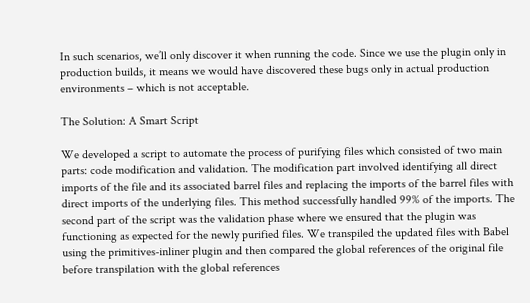In such scenarios, we’ll only discover it when running the code. Since we use the plugin only in production builds, it means we would have discovered these bugs only in actual production environments – which is not acceptable.

The Solution: A Smart Script

We developed a script to automate the process of purifying files which consisted of two main parts: code modification and validation. The modification part involved identifying all direct imports of the file and its associated barrel files and replacing the imports of the barrel files with direct imports of the underlying files. This method successfully handled 99% of the imports. The second part of the script was the validation phase where we ensured that the plugin was functioning as expected for the newly purified files. We transpiled the updated files with Babel using the primitives-inliner plugin and then compared the global references of the original file before transpilation with the global references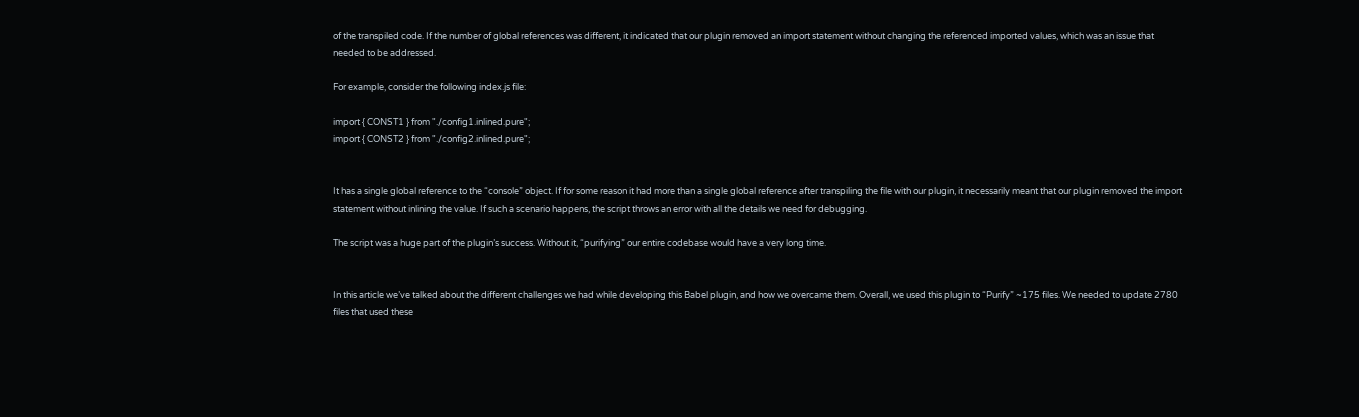of the transpiled code. If the number of global references was different, it indicated that our plugin removed an import statement without changing the referenced imported values, which was an issue that needed to be addressed.

For example, consider the following index.js file:

import { CONST1 } from "./config1.inlined.pure";
import { CONST2 } from "./config2.inlined.pure";


It has a single global reference to the “console” object. If for some reason it had more than a single global reference after transpiling the file with our plugin, it necessarily meant that our plugin removed the import statement without inlining the value. If such a scenario happens, the script throws an error with all the details we need for debugging.

The script was a huge part of the plugin’s success. Without it, “purifying” our entire codebase would have a very long time.


In this article we’ve talked about the different challenges we had while developing this Babel plugin, and how we overcame them. Overall, we used this plugin to “Purify” ~175 files. We needed to update 2780 files that used these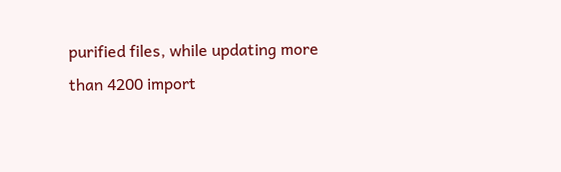purified files, while updating more than 4200 import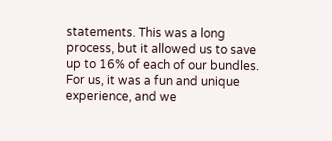statements. This was a long process, but it allowed us to save up to 16% of each of our bundles. For us, it was a fun and unique experience, and we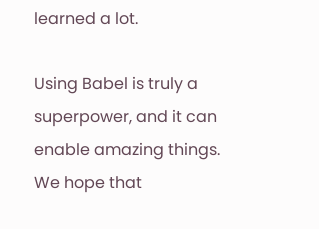learned a lot.

Using Babel is truly a superpower, and it can enable amazing things. We hope that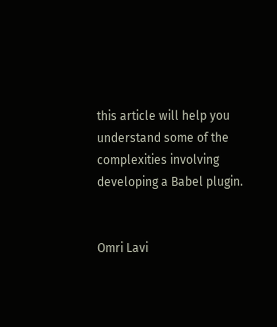this article will help you understand some of the complexities involving developing a Babel plugin.


Omri Lavi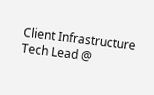Client Infrastructure Tech Lead @